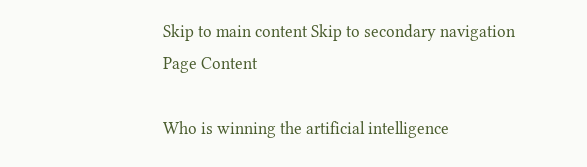Skip to main content Skip to secondary navigation
Page Content

Who is winning the artificial intelligence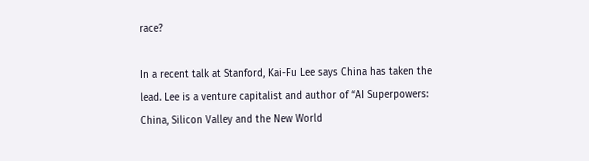race?

In a recent talk at Stanford, Kai-Fu Lee says China has taken the lead. Lee is a venture capitalist and author of “AI Superpowers: China, Silicon Valley and the New World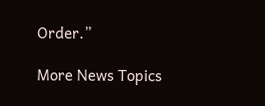Order.”

More News Topics